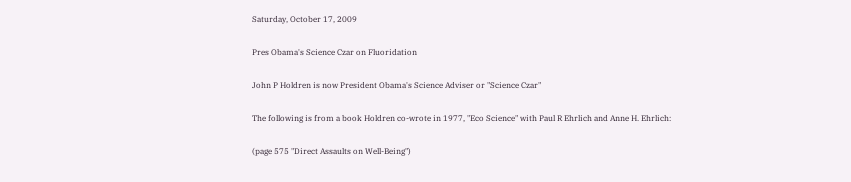Saturday, October 17, 2009

Pres Obama's Science Czar on Fluoridation

John P Holdren is now President Obama's Science Adviser or "Science Czar"

The following is from a book Holdren co-wrote in 1977, "Eco Science" with Paul R Ehrlich and Anne H. Ehrlich:

(page 575 "Direct Assaults on Well-Being")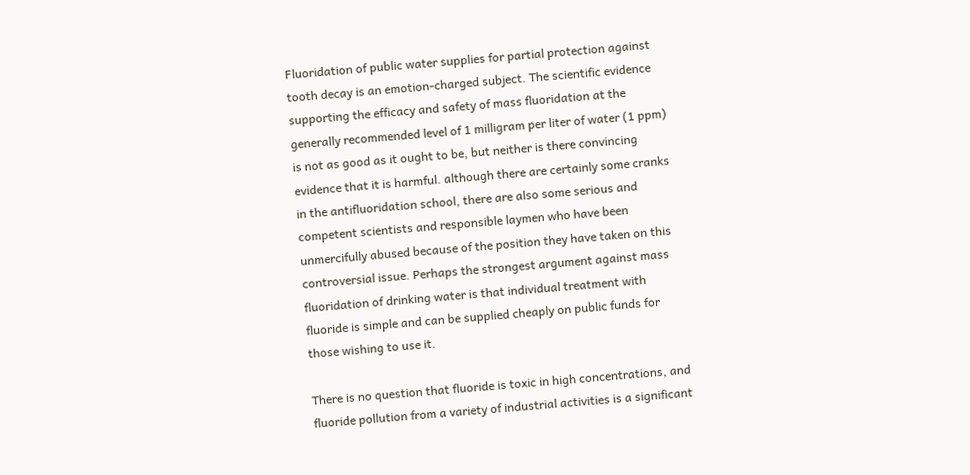Fluoridation of public water supplies for partial protection against tooth decay is an emotion-charged subject. The scientific evidence supporting the efficacy and safety of mass fluoridation at the generally recommended level of 1 milligram per liter of water (1 ppm) is not as good as it ought to be, but neither is there convincing evidence that it is harmful. although there are certainly some cranks in the antifluoridation school, there are also some serious and competent scientists and responsible laymen who have been unmercifully abused because of the position they have taken on this controversial issue. Perhaps the strongest argument against mass fluoridation of drinking water is that individual treatment with fluoride is simple and can be supplied cheaply on public funds for those wishing to use it.

There is no question that fluoride is toxic in high concentrations, and fluoride pollution from a variety of industrial activities is a significant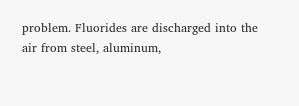problem. Fluorides are discharged into the air from steel, aluminum,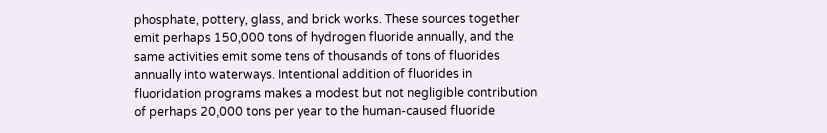phosphate, pottery, glass, and brick works. These sources together emit perhaps 150,000 tons of hydrogen fluoride annually, and the same activities emit some tens of thousands of tons of fluorides annually into waterways. Intentional addition of fluorides in fluoridation programs makes a modest but not negligible contribution of perhaps 20,000 tons per year to the human-caused fluoride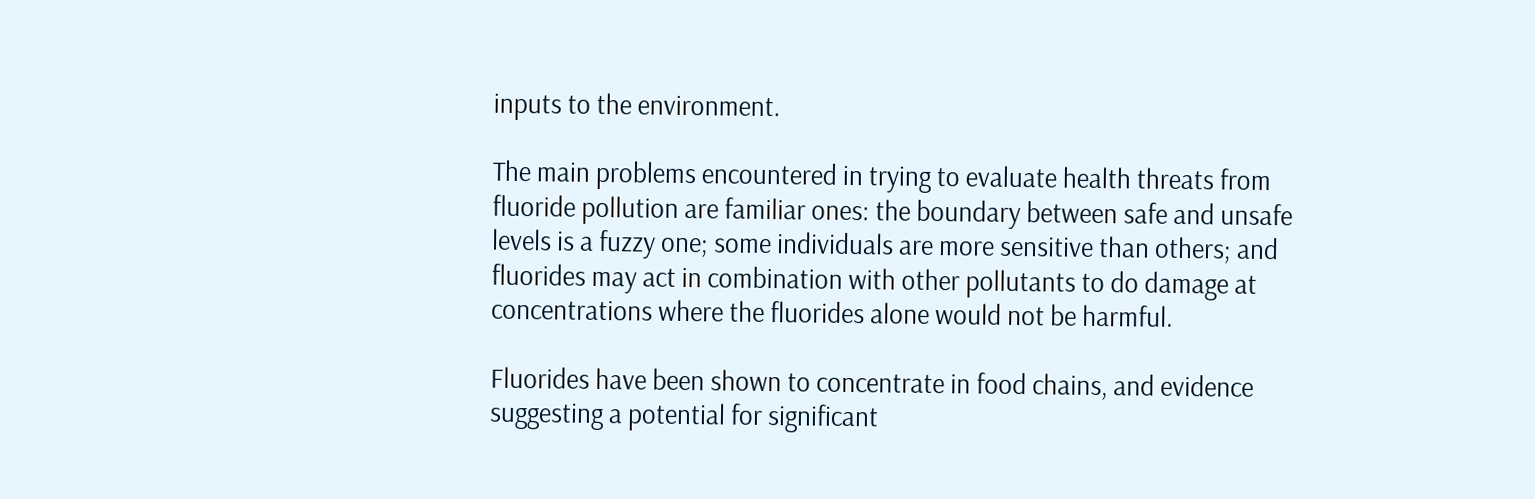inputs to the environment.

The main problems encountered in trying to evaluate health threats from fluoride pollution are familiar ones: the boundary between safe and unsafe levels is a fuzzy one; some individuals are more sensitive than others; and fluorides may act in combination with other pollutants to do damage at concentrations where the fluorides alone would not be harmful.

Fluorides have been shown to concentrate in food chains, and evidence suggesting a potential for significant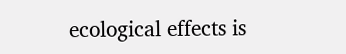ecological effects is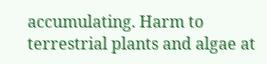accumulating. Harm to terrestrial plants and algae at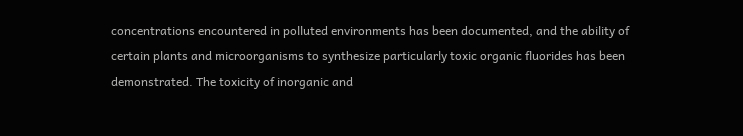concentrations encountered in polluted environments has been documented, and the ability of certain plants and microorganisms to synthesize particularly toxic organic fluorides has been demonstrated. The toxicity of inorganic and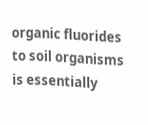organic fluorides to soil organisms is essentially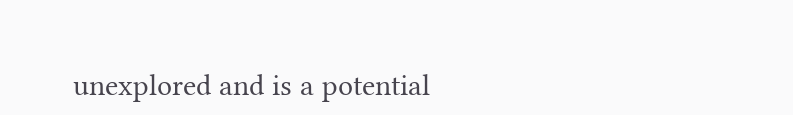unexplored and is a potential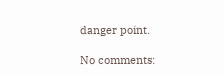danger point.

No comments: